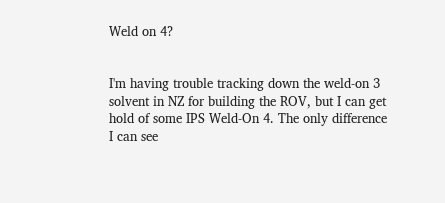Weld on 4?


I'm having trouble tracking down the weld-on 3 solvent in NZ for building the ROV, but I can get hold of some IPS Weld-On 4. The only difference I can see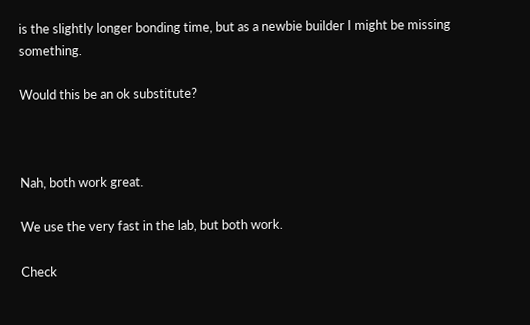is the slightly longer bonding time, but as a newbie builder I might be missing something.

Would this be an ok substitute?



Nah, both work great.

We use the very fast in the lab, but both work.

Check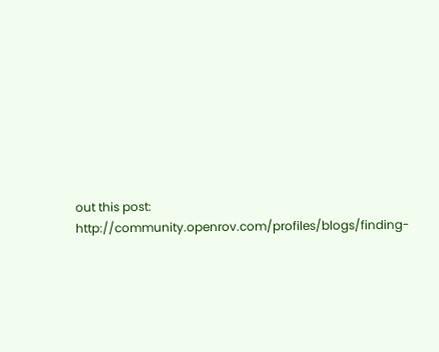out this post: http://community.openrov.com/profiles/blogs/finding-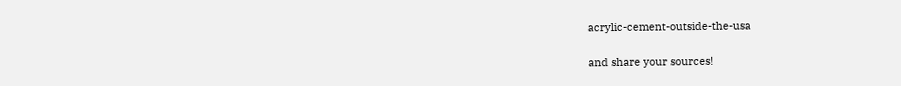acrylic-cement-outside-the-usa

and share your sources!